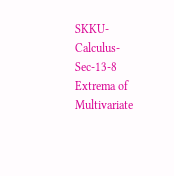SKKU-Calculus-Sec-13-8 Extrema of Multivariate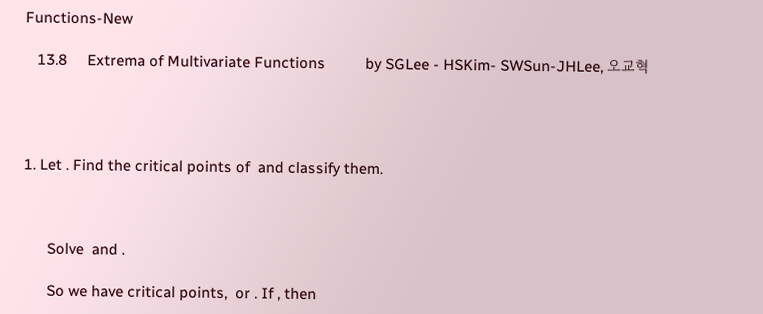Functions-New

   13.8     Extrema of Multivariate Functions          by SGLee - HSKim- SWSun-JHLee, 오교혁




1. Let . Find the critical points of  and classify them.



      Solve  and .

      So we have critical points,  or . If , then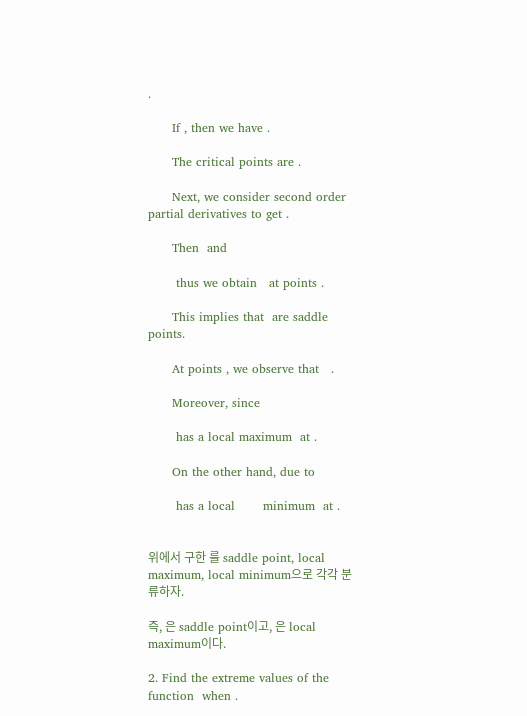.

      If , then we have .

      The critical points are .

      Next, we consider second order partial derivatives to get .

      Then  and

       thus we obtain   at points .

      This implies that  are saddle points.

      At points , we observe that   .

      Moreover, since

       has a local maximum  at .

      On the other hand, due to

       has a local       minimum  at .


위에서 구한 를 saddle point, local maximum, local minimum으로 각각 분류하자.

즉, 은 saddle point이고, 은 local maximum이다.

2. Find the extreme values of the function  when .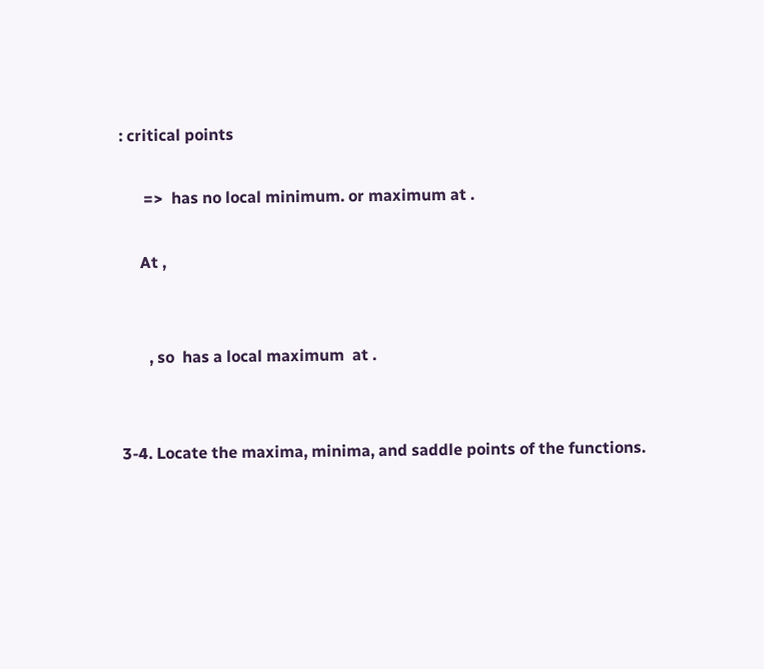: critical points

      =>  has no local minimum. or maximum at .

     At ,


       , so  has a local maximum  at .


3-4. Locate the maxima, minima, and saddle points of the functions.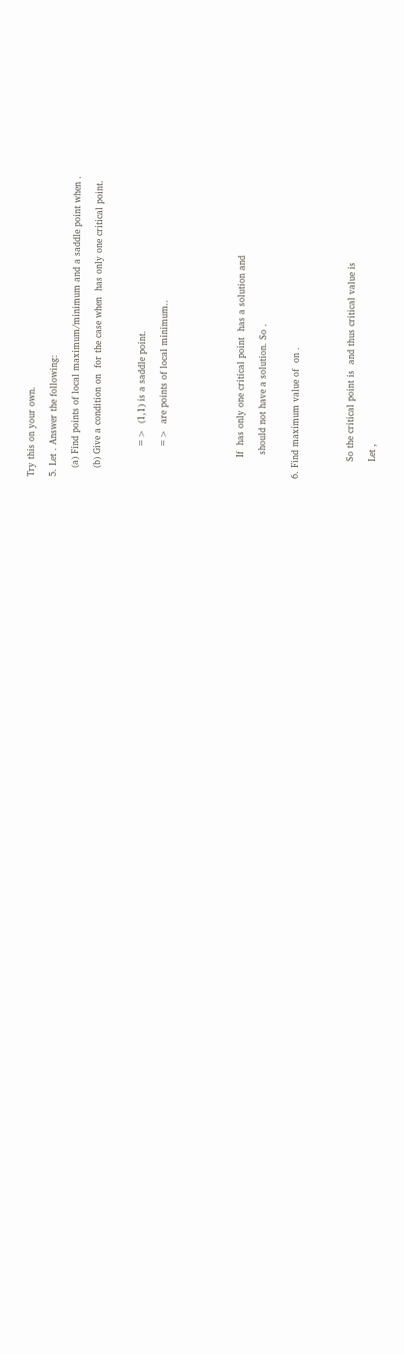Try this on your own.

5. Let . Answer the following:

   (a) Find points of local maximum/minimum and a saddle point when .

   (b) Give a condition on  for the case when  has only one critical point.



          =>  (1,1) is a saddle point.

          =>  are points of local minimum..






       If  has only one critical point  has a solution and

        should not have a solution. So .


6. Find maximum value of  on .




      So the critical point is  and thus critical value is

      Let ,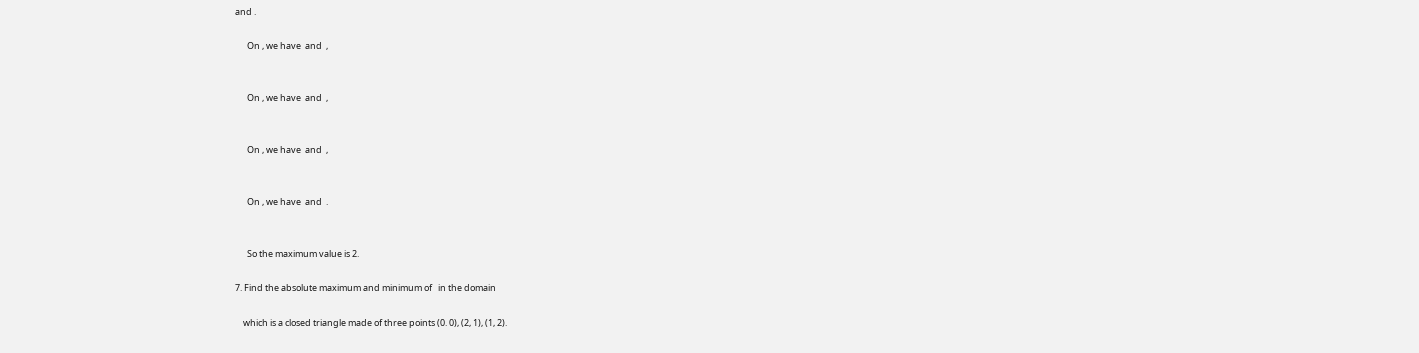and .

      On , we have  and  ,


      On , we have  and  ,


      On , we have  and  ,


      On , we have  and  .


      So the maximum value is 2.

7. Find the absolute maximum and minimum of   in the domain

    which is a closed triangle made of three points (0. 0), (2, 1), (1, 2).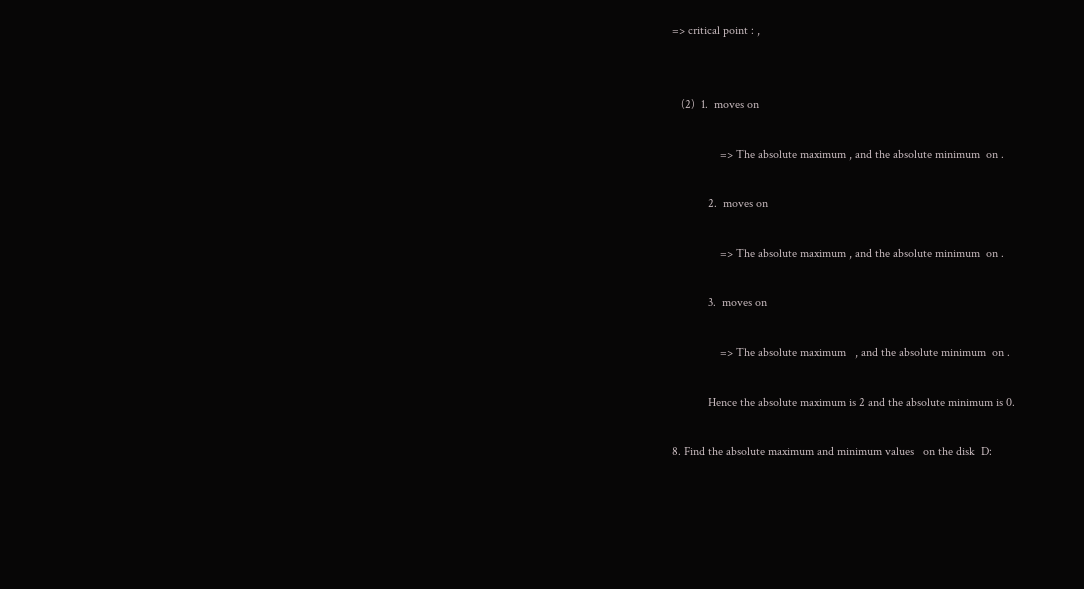=> critical point : ,


   (2)  1.  moves on

                => The absolute maximum , and the absolute minimum  on .

            2.  moves on

                => The absolute maximum , and the absolute minimum  on .

            3.  moves on

                => The absolute maximum   , and the absolute minimum  on .

            Hence the absolute maximum is 2 and the absolute minimum is 0.

8. Find the absolute maximum and minimum values   on the disk  D: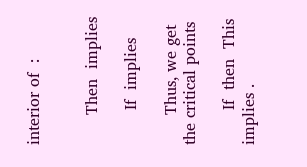interior of  :


      Then  implies

       If  implies

      Thus, we get the critical points

       If  then  This implies .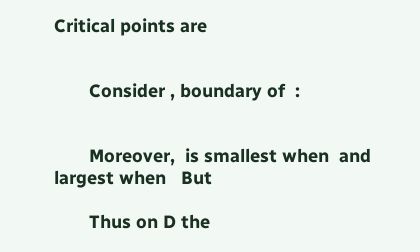Critical points are


       Consider , boundary of  :


       Moreover,  is smallest when  and largest when   But

       Thus on D the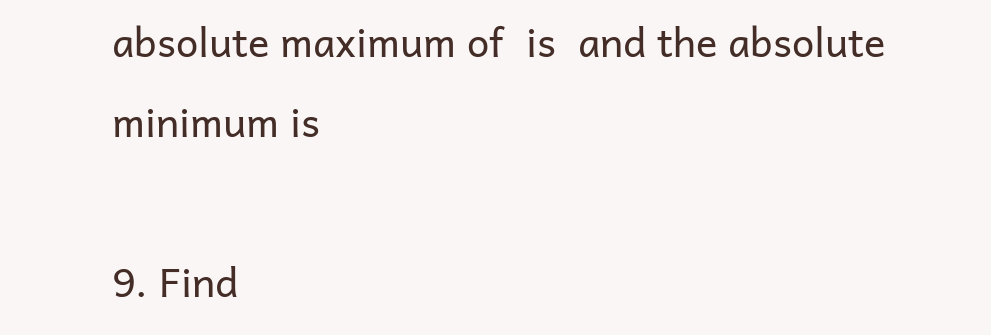absolute maximum of  is  and the absolute minimum is

9. Find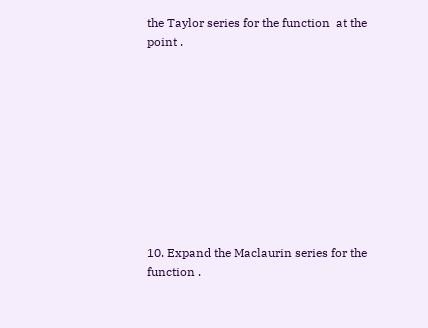the Taylor series for the function  at the point .










10. Expand the Maclaurin series for the function .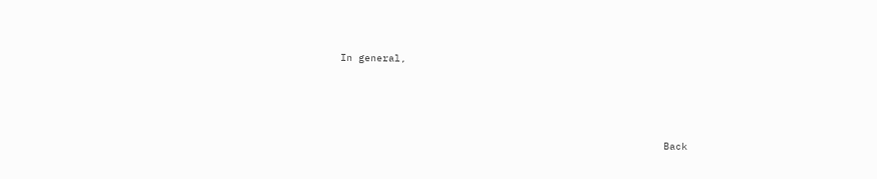In general,




                                                      Back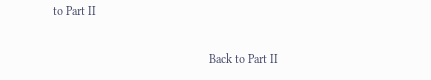to Part II

                                                    Back to Part II